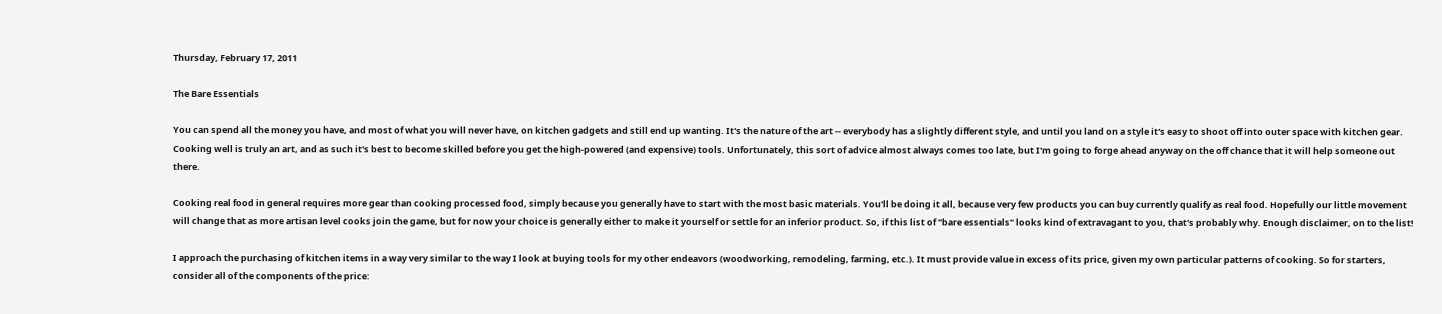Thursday, February 17, 2011

The Bare Essentials

You can spend all the money you have, and most of what you will never have, on kitchen gadgets and still end up wanting. It's the nature of the art -- everybody has a slightly different style, and until you land on a style it's easy to shoot off into outer space with kitchen gear. Cooking well is truly an art, and as such it's best to become skilled before you get the high-powered (and expensive) tools. Unfortunately, this sort of advice almost always comes too late, but I'm going to forge ahead anyway on the off chance that it will help someone out there.

Cooking real food in general requires more gear than cooking processed food, simply because you generally have to start with the most basic materials. You'll be doing it all, because very few products you can buy currently qualify as real food. Hopefully our little movement will change that as more artisan level cooks join the game, but for now your choice is generally either to make it yourself or settle for an inferior product. So, if this list of "bare essentials" looks kind of extravagant to you, that's probably why. Enough disclaimer, on to the list!

I approach the purchasing of kitchen items in a way very similar to the way I look at buying tools for my other endeavors (woodworking, remodeling, farming, etc.). It must provide value in excess of its price, given my own particular patterns of cooking. So for starters, consider all of the components of the price: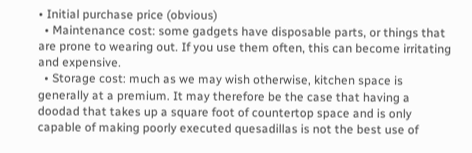• Initial purchase price (obvious)
  • Maintenance cost: some gadgets have disposable parts, or things that are prone to wearing out. If you use them often, this can become irritating and expensive.
  • Storage cost: much as we may wish otherwise, kitchen space is generally at a premium. It may therefore be the case that having a doodad that takes up a square foot of countertop space and is only capable of making poorly executed quesadillas is not the best use of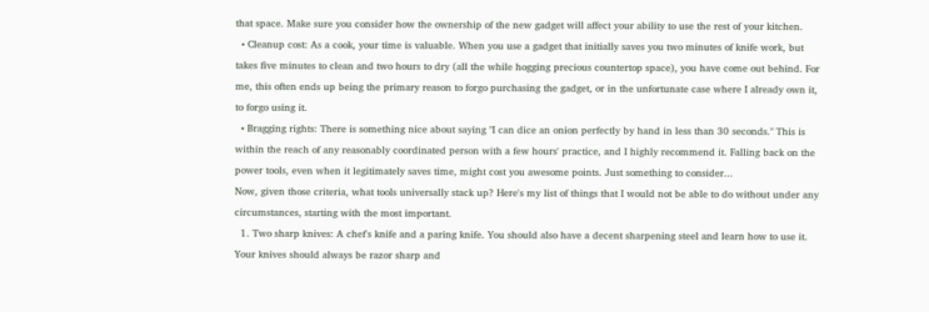that space. Make sure you consider how the ownership of the new gadget will affect your ability to use the rest of your kitchen.
  • Cleanup cost: As a cook, your time is valuable. When you use a gadget that initially saves you two minutes of knife work, but takes five minutes to clean and two hours to dry (all the while hogging precious countertop space), you have come out behind. For me, this often ends up being the primary reason to forgo purchasing the gadget, or in the unfortunate case where I already own it, to forgo using it.
  • Bragging rights: There is something nice about saying "I can dice an onion perfectly by hand in less than 30 seconds." This is within the reach of any reasonably coordinated person with a few hours' practice, and I highly recommend it. Falling back on the power tools, even when it legitimately saves time, might cost you awesome points. Just something to consider...
Now, given those criteria, what tools universally stack up? Here's my list of things that I would not be able to do without under any circumstances, starting with the most important.
  1. Two sharp knives: A chef's knife and a paring knife. You should also have a decent sharpening steel and learn how to use it. Your knives should always be razor sharp and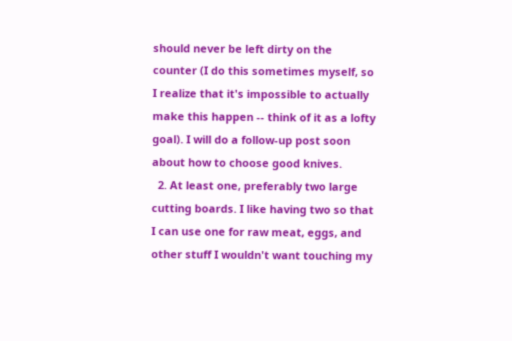should never be left dirty on the counter (I do this sometimes myself, so I realize that it's impossible to actually make this happen -- think of it as a lofty goal). I will do a follow-up post soon about how to choose good knives.
  2. At least one, preferably two large cutting boards. I like having two so that I can use one for raw meat, eggs, and other stuff I wouldn't want touching my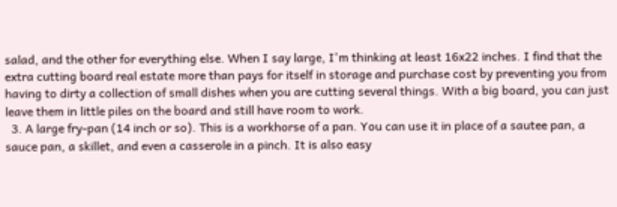salad, and the other for everything else. When I say large, I'm thinking at least 16x22 inches. I find that the extra cutting board real estate more than pays for itself in storage and purchase cost by preventing you from having to dirty a collection of small dishes when you are cutting several things. With a big board, you can just leave them in little piles on the board and still have room to work.
  3. A large fry-pan (14 inch or so). This is a workhorse of a pan. You can use it in place of a sautee pan, a sauce pan, a skillet, and even a casserole in a pinch. It is also easy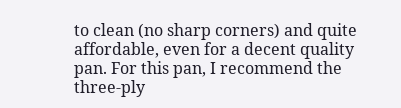to clean (no sharp corners) and quite affordable, even for a decent quality pan. For this pan, I recommend the three-ply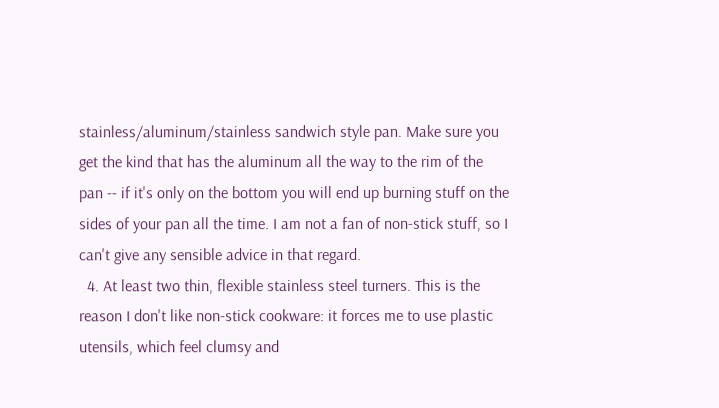stainless/aluminum/stainless sandwich style pan. Make sure you get the kind that has the aluminum all the way to the rim of the pan -- if it's only on the bottom you will end up burning stuff on the sides of your pan all the time. I am not a fan of non-stick stuff, so I can't give any sensible advice in that regard.
  4. At least two thin, flexible stainless steel turners. This is the reason I don't like non-stick cookware: it forces me to use plastic utensils, which feel clumsy and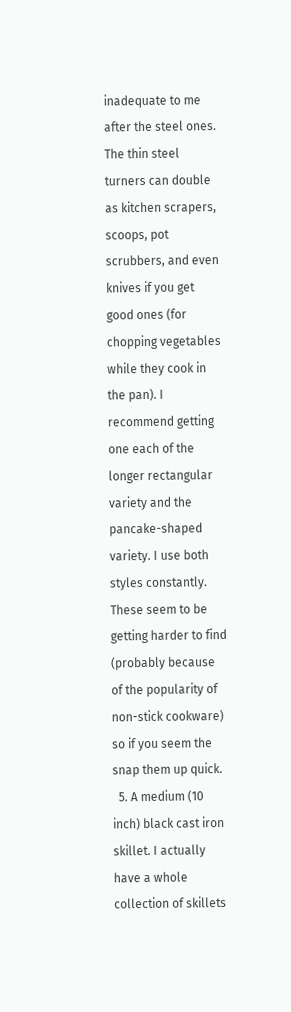inadequate to me after the steel ones. The thin steel turners can double as kitchen scrapers, scoops, pot scrubbers, and even knives if you get good ones (for chopping vegetables while they cook in the pan). I recommend getting one each of the longer rectangular variety and the pancake-shaped variety. I use both styles constantly. These seem to be getting harder to find (probably because of the popularity of non-stick cookware) so if you seem the snap them up quick.
  5. A medium (10 inch) black cast iron skillet. I actually have a whole collection of skillets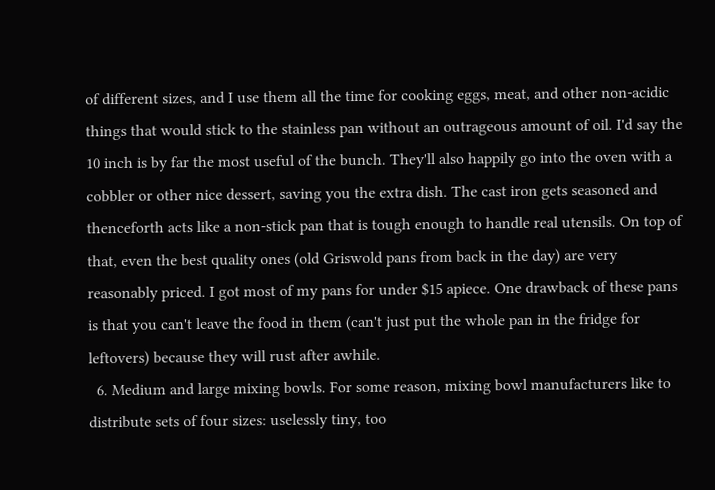of different sizes, and I use them all the time for cooking eggs, meat, and other non-acidic things that would stick to the stainless pan without an outrageous amount of oil. I'd say the 10 inch is by far the most useful of the bunch. They'll also happily go into the oven with a cobbler or other nice dessert, saving you the extra dish. The cast iron gets seasoned and thenceforth acts like a non-stick pan that is tough enough to handle real utensils. On top of that, even the best quality ones (old Griswold pans from back in the day) are very reasonably priced. I got most of my pans for under $15 apiece. One drawback of these pans is that you can't leave the food in them (can't just put the whole pan in the fridge for leftovers) because they will rust after awhile.
  6. Medium and large mixing bowls. For some reason, mixing bowl manufacturers like to distribute sets of four sizes: uselessly tiny, too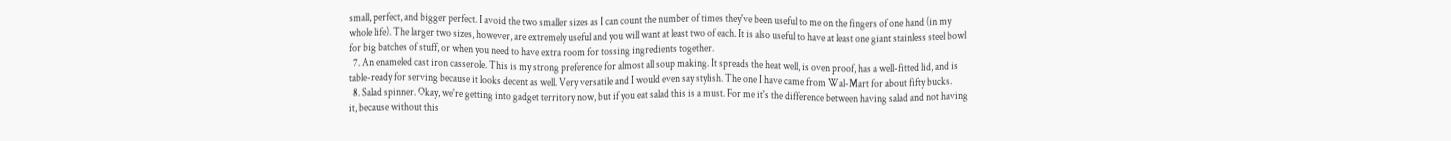small, perfect, and bigger perfect. I avoid the two smaller sizes as I can count the number of times they've been useful to me on the fingers of one hand (in my whole life). The larger two sizes, however, are extremely useful and you will want at least two of each. It is also useful to have at least one giant stainless steel bowl for big batches of stuff, or when you need to have extra room for tossing ingredients together.
  7. An enameled cast iron casserole. This is my strong preference for almost all soup making. It spreads the heat well, is oven proof, has a well-fitted lid, and is table-ready for serving because it looks decent as well. Very versatile and I would even say stylish. The one I have came from Wal-Mart for about fifty bucks.
  8. Salad spinner. Okay, we're getting into gadget territory now, but if you eat salad this is a must. For me it's the difference between having salad and not having it, because without this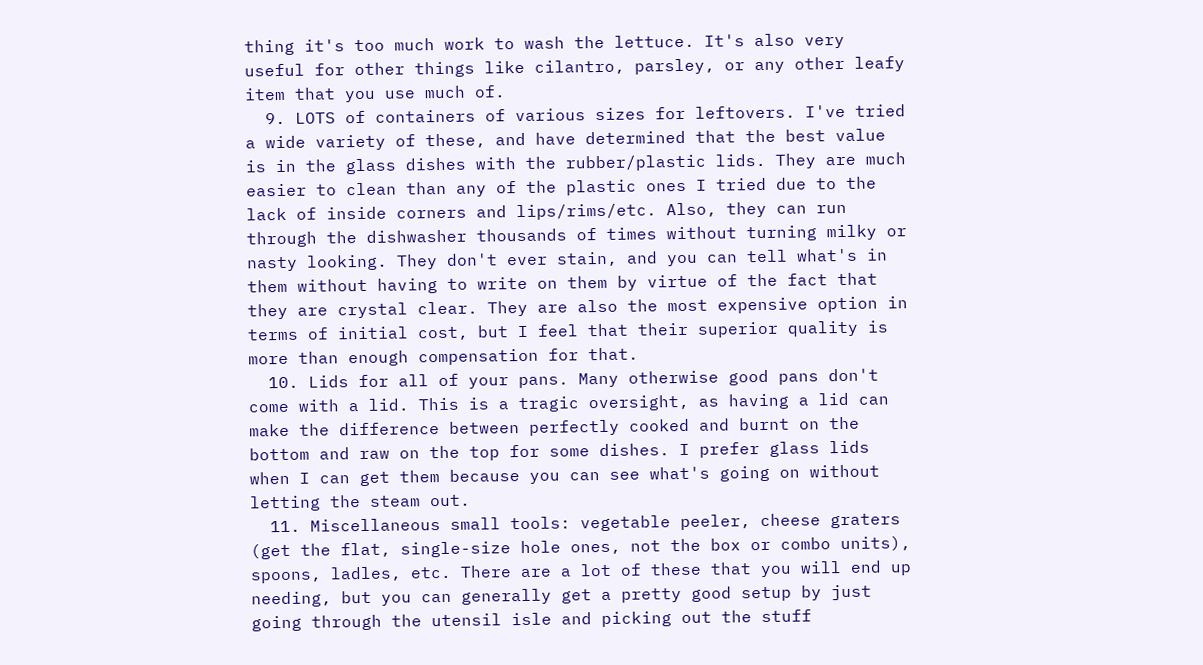thing it's too much work to wash the lettuce. It's also very useful for other things like cilantro, parsley, or any other leafy item that you use much of.
  9. LOTS of containers of various sizes for leftovers. I've tried a wide variety of these, and have determined that the best value is in the glass dishes with the rubber/plastic lids. They are much easier to clean than any of the plastic ones I tried due to the lack of inside corners and lips/rims/etc. Also, they can run through the dishwasher thousands of times without turning milky or nasty looking. They don't ever stain, and you can tell what's in them without having to write on them by virtue of the fact that they are crystal clear. They are also the most expensive option in terms of initial cost, but I feel that their superior quality is more than enough compensation for that.
  10. Lids for all of your pans. Many otherwise good pans don't come with a lid. This is a tragic oversight, as having a lid can make the difference between perfectly cooked and burnt on the bottom and raw on the top for some dishes. I prefer glass lids when I can get them because you can see what's going on without letting the steam out.
  11. Miscellaneous small tools: vegetable peeler, cheese graters (get the flat, single-size hole ones, not the box or combo units), spoons, ladles, etc. There are a lot of these that you will end up needing, but you can generally get a pretty good setup by just going through the utensil isle and picking out the stuff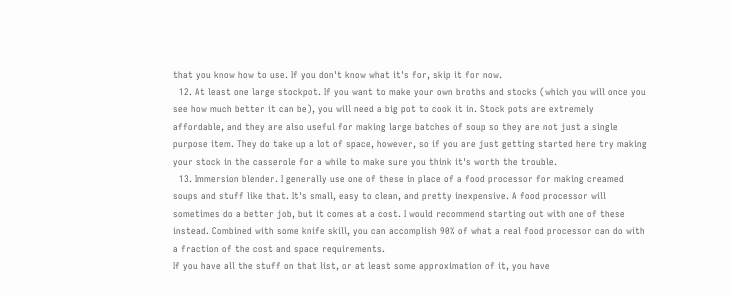that you know how to use. If you don't know what it's for, skip it for now.
  12. At least one large stockpot. If you want to make your own broths and stocks (which you will once you see how much better it can be), you will need a big pot to cook it in. Stock pots are extremely affordable, and they are also useful for making large batches of soup so they are not just a single purpose item. They do take up a lot of space, however, so if you are just getting started here try making your stock in the casserole for a while to make sure you think it's worth the trouble.
  13. Immersion blender. I generally use one of these in place of a food processor for making creamed soups and stuff like that. It's small, easy to clean, and pretty inexpensive. A food processor will sometimes do a better job, but it comes at a cost. I would recommend starting out with one of these instead. Combined with some knife skill, you can accomplish 90% of what a real food processor can do with a fraction of the cost and space requirements.
If you have all the stuff on that list, or at least some approximation of it, you have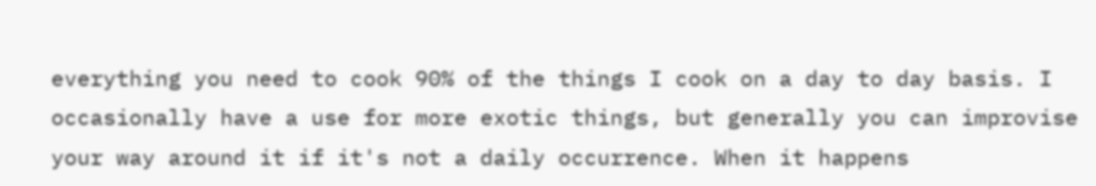everything you need to cook 90% of the things I cook on a day to day basis. I occasionally have a use for more exotic things, but generally you can improvise your way around it if it's not a daily occurrence. When it happens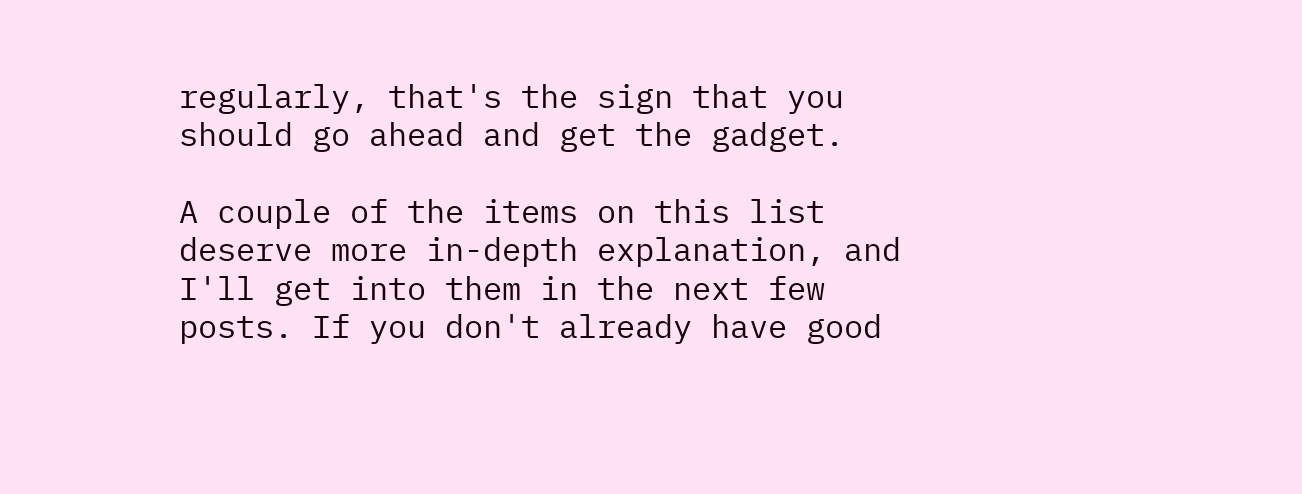regularly, that's the sign that you should go ahead and get the gadget.

A couple of the items on this list deserve more in-depth explanation, and I'll get into them in the next few posts. If you don't already have good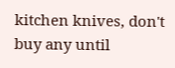kitchen knives, don't buy any until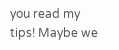you read my tips! Maybe we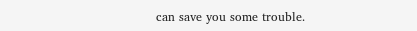can save you some trouble.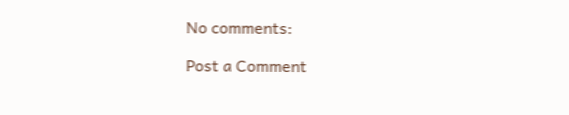No comments:

Post a Comment